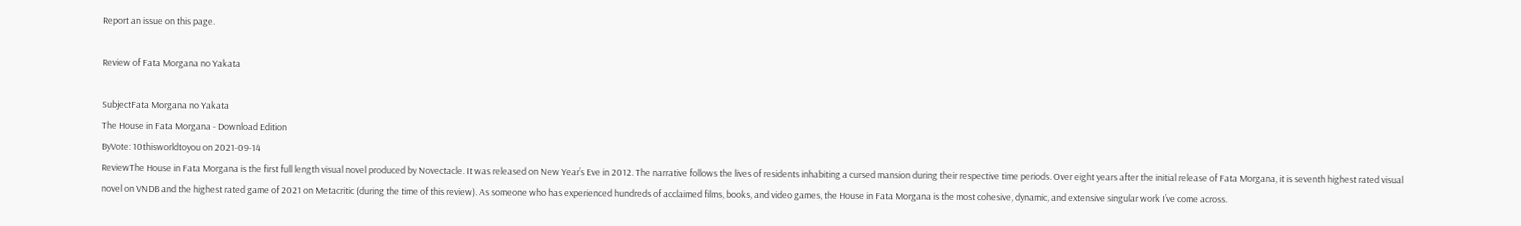Report an issue on this page.

Review of Fata Morgana no Yakata

SubjectFata Morgana no Yakata
The House in Fata Morgana - Download Edition
ByVote: 10thisworldtoyou on 2021-09-14
ReviewThe House in Fata Morgana is the first full length visual novel produced by Novectacle. It was released on New Year’s Eve in 2012. The narrative follows the lives of residents inhabiting a cursed mansion during their respective time periods. Over eight years after the initial release of Fata Morgana, it is seventh highest rated visual novel on VNDB and the highest rated game of 2021 on Metacritic (during the time of this review). As someone who has experienced hundreds of acclaimed films, books, and video games, the House in Fata Morgana is the most cohesive, dynamic, and extensive singular work I’ve come across.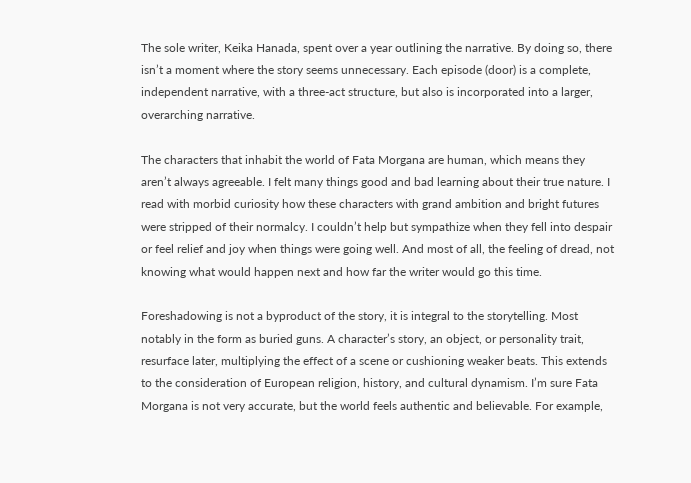The sole writer, Keika Hanada, spent over a year outlining the narrative. By doing so, there isn’t a moment where the story seems unnecessary. Each episode (door) is a complete, independent narrative, with a three-act structure, but also is incorporated into a larger, overarching narrative.

The characters that inhabit the world of Fata Morgana are human, which means they aren’t always agreeable. I felt many things good and bad learning about their true nature. I read with morbid curiosity how these characters with grand ambition and bright futures were stripped of their normalcy. I couldn’t help but sympathize when they fell into despair or feel relief and joy when things were going well. And most of all, the feeling of dread, not knowing what would happen next and how far the writer would go this time.

Foreshadowing is not a byproduct of the story, it is integral to the storytelling. Most notably in the form as buried guns. A character’s story, an object, or personality trait, resurface later, multiplying the effect of a scene or cushioning weaker beats. This extends to the consideration of European religion, history, and cultural dynamism. I’m sure Fata Morgana is not very accurate, but the world feels authentic and believable. For example,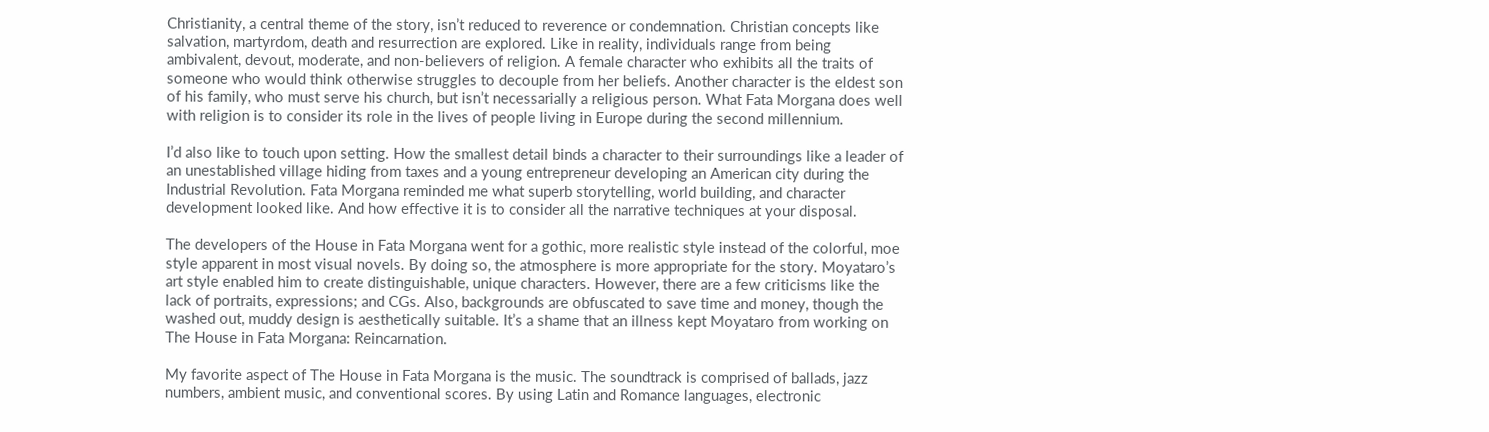Christianity, a central theme of the story, isn’t reduced to reverence or condemnation. Christian concepts like salvation, martyrdom, death and resurrection are explored. Like in reality, individuals range from being ambivalent, devout, moderate, and non-believers of religion. A female character who exhibits all the traits of someone who would think otherwise struggles to decouple from her beliefs. Another character is the eldest son of his family, who must serve his church, but isn’t necessarially a religious person. What Fata Morgana does well with religion is to consider its role in the lives of people living in Europe during the second millennium.

I’d also like to touch upon setting. How the smallest detail binds a character to their surroundings like a leader of an unestablished village hiding from taxes and a young entrepreneur developing an American city during the Industrial Revolution. Fata Morgana reminded me what superb storytelling, world building, and character development looked like. And how effective it is to consider all the narrative techniques at your disposal.

The developers of the House in Fata Morgana went for a gothic, more realistic style instead of the colorful, moe style apparent in most visual novels. By doing so, the atmosphere is more appropriate for the story. Moyataro’s art style enabled him to create distinguishable, unique characters. However, there are a few criticisms like the lack of portraits, expressions; and CGs. Also, backgrounds are obfuscated to save time and money, though the washed out, muddy design is aesthetically suitable. It’s a shame that an illness kept Moyataro from working on The House in Fata Morgana: Reincarnation.

My favorite aspect of The House in Fata Morgana is the music. The soundtrack is comprised of ballads, jazz numbers, ambient music, and conventional scores. By using Latin and Romance languages, electronic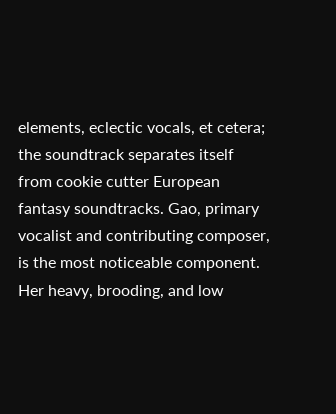elements, eclectic vocals, et cetera; the soundtrack separates itself from cookie cutter European fantasy soundtracks. Gao, primary vocalist and contributing composer, is the most noticeable component. Her heavy, brooding, and low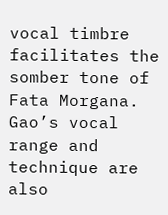vocal timbre facilitates the somber tone of Fata Morgana. Gao’s vocal range and technique are also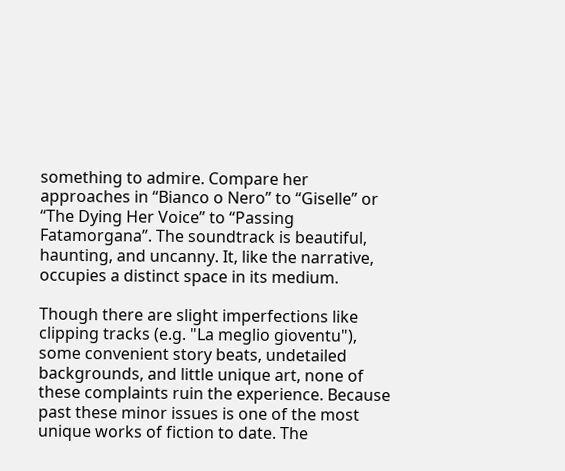something to admire. Compare her approaches in “Bianco o Nero” to “Giselle” or “The Dying Her Voice” to “Passing Fatamorgana”. The soundtrack is beautiful, haunting, and uncanny. It, like the narrative, occupies a distinct space in its medium.

Though there are slight imperfections like clipping tracks (e.g. "La meglio gioventu"), some convenient story beats, undetailed backgrounds, and little unique art, none of these complaints ruin the experience. Because past these minor issues is one of the most unique works of fiction to date. The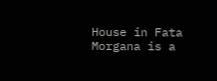House in Fata Morgana is a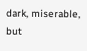dark, miserable, but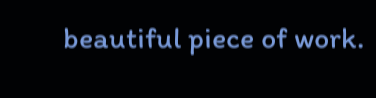beautiful piece of work.